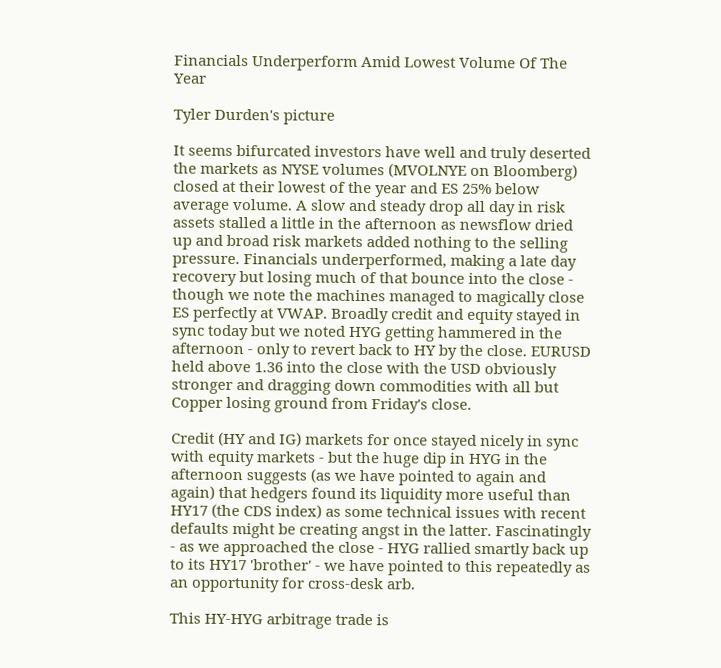Financials Underperform Amid Lowest Volume Of The Year

Tyler Durden's picture

It seems bifurcated investors have well and truly deserted the markets as NYSE volumes (MVOLNYE on Bloomberg) closed at their lowest of the year and ES 25% below average volume. A slow and steady drop all day in risk assets stalled a little in the afternoon as newsflow dried up and broad risk markets added nothing to the selling pressure. Financials underperformed, making a late day recovery but losing much of that bounce into the close - though we note the machines managed to magically close ES perfectly at VWAP. Broadly credit and equity stayed in sync today but we noted HYG getting hammered in the afternoon - only to revert back to HY by the close. EURUSD held above 1.36 into the close with the USD obviously stronger and dragging down commodities with all but Copper losing ground from Friday's close.

Credit (HY and IG) markets for once stayed nicely in sync with equity markets - but the huge dip in HYG in the afternoon suggests (as we have pointed to again and again) that hedgers found its liquidity more useful than HY17 (the CDS index) as some technical issues with recent defaults might be creating angst in the latter. Fascinatingly - as we approached the close - HYG rallied smartly back up to its HY17 'brother' - we have pointed to this repeatedly as an opportunity for cross-desk arb.

This HY-HYG arbitrage trade is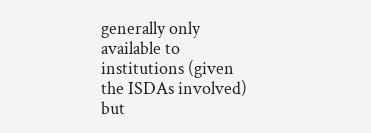generally only available to institutions (given the ISDAs involved) but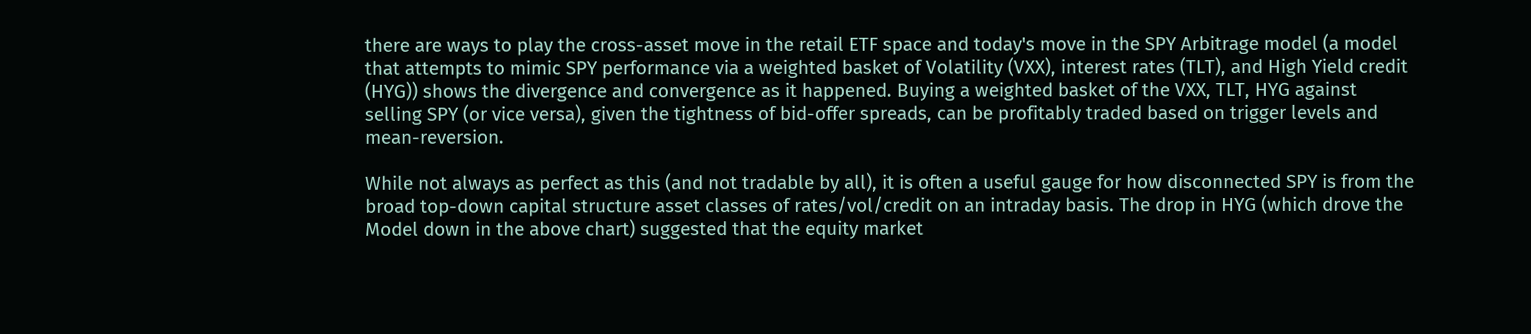there are ways to play the cross-asset move in the retail ETF space and today's move in the SPY Arbitrage model (a model that attempts to mimic SPY performance via a weighted basket of Volatility (VXX), interest rates (TLT), and High Yield credit (HYG)) shows the divergence and convergence as it happened. Buying a weighted basket of the VXX, TLT, HYG against selling SPY (or vice versa), given the tightness of bid-offer spreads, can be profitably traded based on trigger levels and mean-reversion.

While not always as perfect as this (and not tradable by all), it is often a useful gauge for how disconnected SPY is from the broad top-down capital structure asset classes of rates/vol/credit on an intraday basis. The drop in HYG (which drove the Model down in the above chart) suggested that the equity market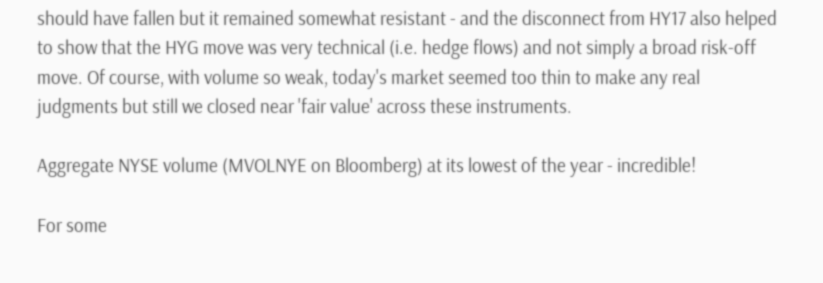should have fallen but it remained somewhat resistant - and the disconnect from HY17 also helped to show that the HYG move was very technical (i.e. hedge flows) and not simply a broad risk-off move. Of course, with volume so weak, today's market seemed too thin to make any real judgments but still we closed near 'fair value' across these instruments.

Aggregate NYSE volume (MVOLNYE on Bloomberg) at its lowest of the year - incredible!

For some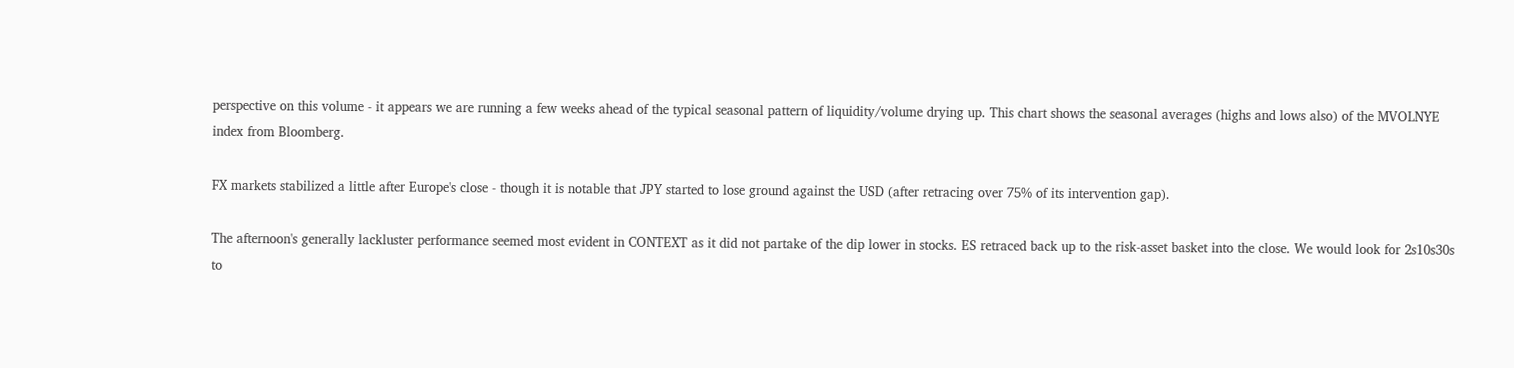perspective on this volume - it appears we are running a few weeks ahead of the typical seasonal pattern of liquidity/volume drying up. This chart shows the seasonal averages (highs and lows also) of the MVOLNYE index from Bloomberg.

FX markets stabilized a little after Europe's close - though it is notable that JPY started to lose ground against the USD (after retracing over 75% of its intervention gap).

The afternoon's generally lackluster performance seemed most evident in CONTEXT as it did not partake of the dip lower in stocks. ES retraced back up to the risk-asset basket into the close. We would look for 2s10s30s to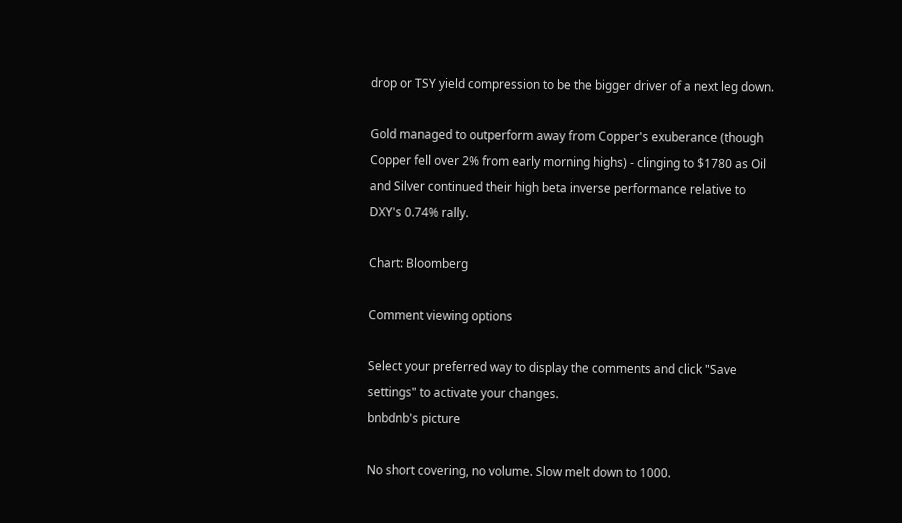drop or TSY yield compression to be the bigger driver of a next leg down.

Gold managed to outperform away from Copper's exuberance (though Copper fell over 2% from early morning highs) - clinging to $1780 as Oil and Silver continued their high beta inverse performance relative to DXY's 0.74% rally.

Chart: Bloomberg

Comment viewing options

Select your preferred way to display the comments and click "Save settings" to activate your changes.
bnbdnb's picture

No short covering, no volume. Slow melt down to 1000.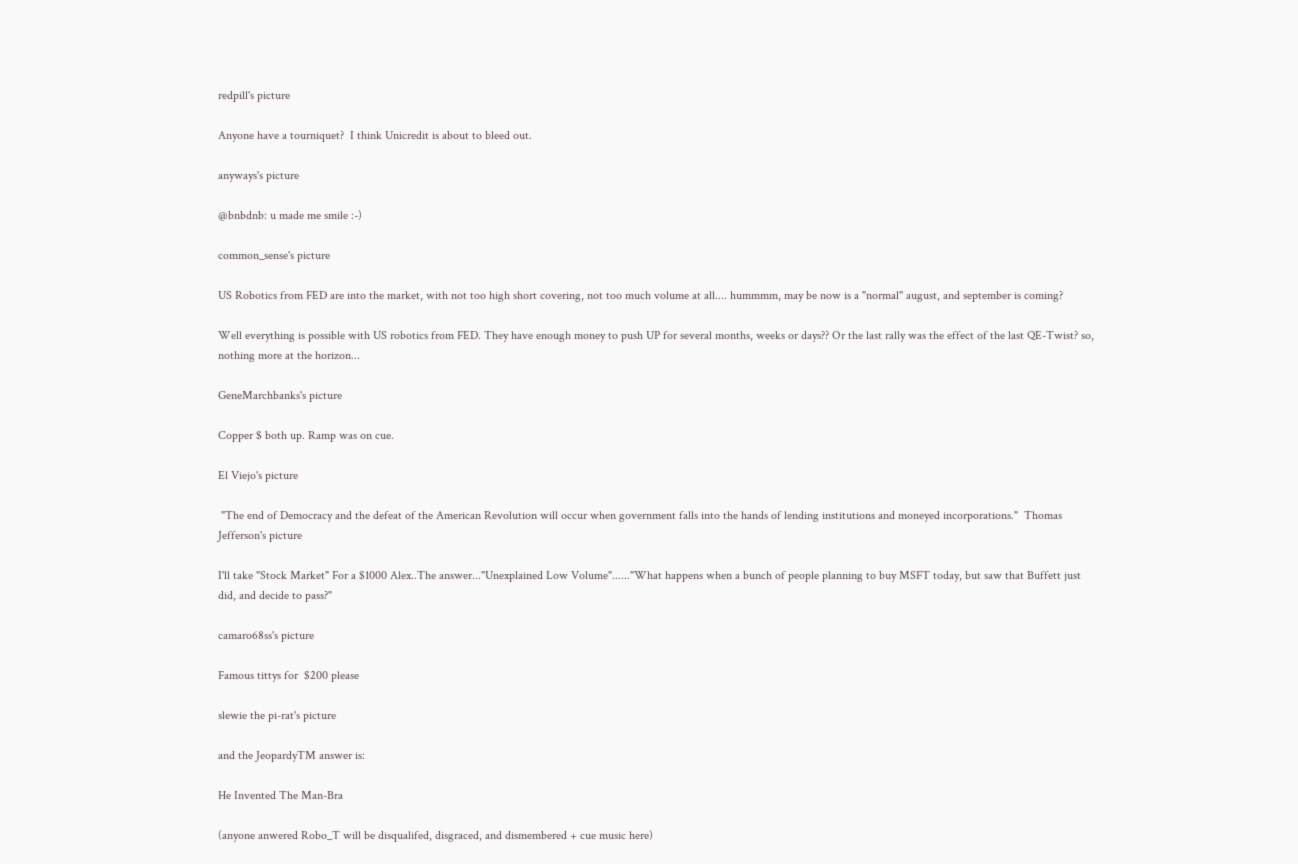redpill's picture

Anyone have a tourniquet?  I think Unicredit is about to bleed out.

anyways's picture

@bnbdnb: u made me smile :-)

common_sense's picture

US Robotics from FED are into the market, with not too high short covering, not too much volume at all.... hummmm, may be now is a "normal" august, and september is coming?

Well everything is possible with US robotics from FED. They have enough money to push UP for several months, weeks or days?? Or the last rally was the effect of the last QE-Twist? so, nothing more at the horizon...

GeneMarchbanks's picture

Copper $ both up. Ramp was on cue.

El Viejo's picture

 "The end of Democracy and the defeat of the American Revolution will occur when government falls into the hands of lending institutions and moneyed incorporations."  Thomas Jefferson's picture

I'll take "Stock Market" For a $1000 Alex..The answer..."Unexplained Low Volume"......"What happens when a bunch of people planning to buy MSFT today, but saw that Buffett just did, and decide to pass?"

camaro68ss's picture

Famous tittys for  $200 please

slewie the pi-rat's picture

and the JeopardyTM answer is:

He Invented The Man-Bra

(anyone anwered Robo_T will be disqualifed, disgraced, and dismembered + cue music here)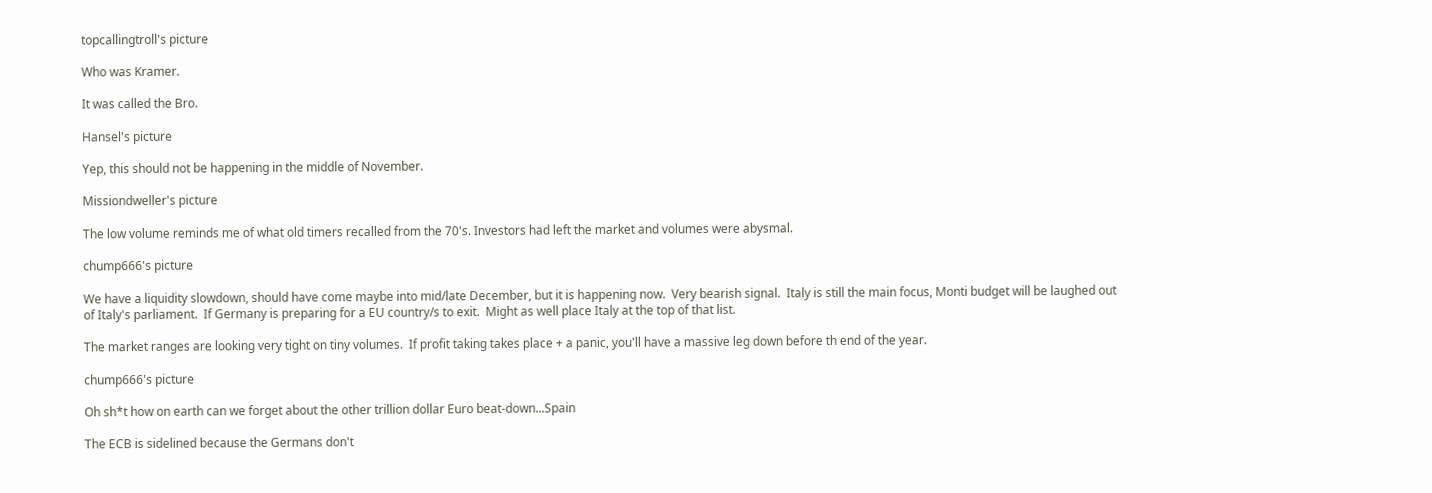topcallingtroll's picture

Who was Kramer.

It was called the Bro.

Hansel's picture

Yep, this should not be happening in the middle of November.

Missiondweller's picture

The low volume reminds me of what old timers recalled from the 70's. Investors had left the market and volumes were abysmal.

chump666's picture

We have a liquidity slowdown, should have come maybe into mid/late December, but it is happening now.  Very bearish signal.  Italy is still the main focus, Monti budget will be laughed out of Italy's parliament.  If Germany is preparing for a EU country/s to exit.  Might as well place Italy at the top of that list.

The market ranges are looking very tight on tiny volumes.  If profit taking takes place + a panic, you'll have a massive leg down before th end of the year.

chump666's picture

Oh sh*t how on earth can we forget about the other trillion dollar Euro beat-down...Spain

The ECB is sidelined because the Germans don't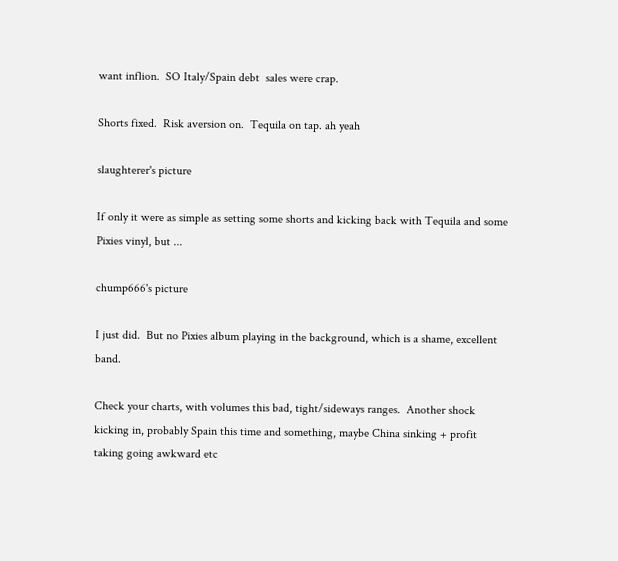want inflion.  SO Italy/Spain debt  sales were crap.

Shorts fixed.  Risk aversion on.  Tequila on tap. ah yeah

slaughterer's picture

If only it were as simple as setting some shorts and kicking back with Tequila and some Pixies vinyl, but ...

chump666's picture

I just did.  But no Pixies album playing in the background, which is a shame, excellent band.

Check your charts, with volumes this bad, tight/sideways ranges.  Another shock kicking in, probably Spain this time and something, maybe China sinking + profit taking going awkward etc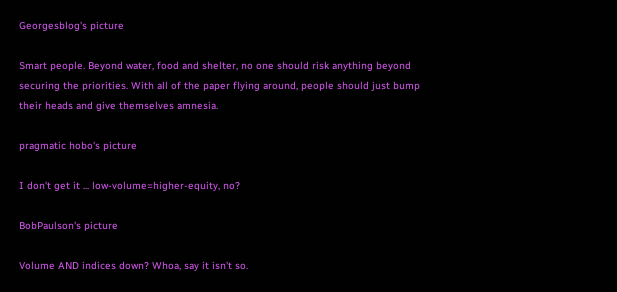Georgesblog's picture

Smart people. Beyond water, food and shelter, no one should risk anything beyond securing the priorities. With all of the paper flying around, people should just bump their heads and give themselves amnesia.

pragmatic hobo's picture

I don't get it ... low-volume=higher-equity, no?

BobPaulson's picture

Volume AND indices down? Whoa, say it isn't so.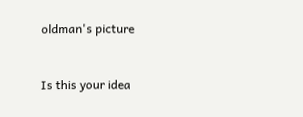oldman's picture


Is this your idea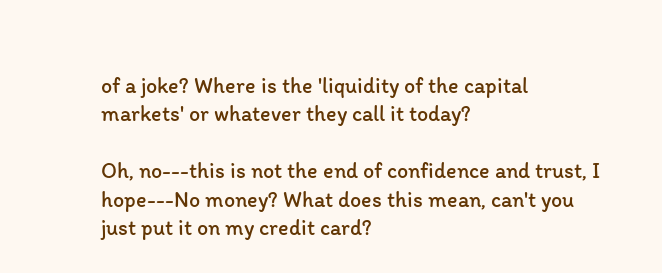of a joke? Where is the 'liquidity of the capital markets' or whatever they call it today?

Oh, no---this is not the end of confidence and trust, I hope---No money? What does this mean, can't you just put it on my credit card?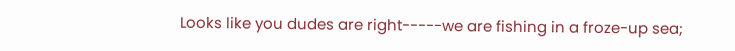Looks like you dudes are right-----we are fishing in a froze-up sea;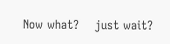Now what?    just wait?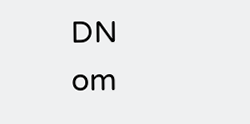DN                                 om